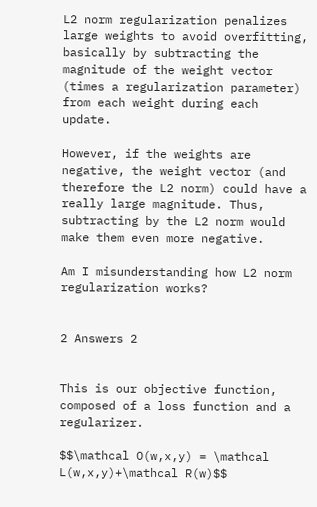L2 norm regularization penalizes large weights to avoid overfitting, basically by subtracting the magnitude of the weight vector (times a regularization parameter) from each weight during each update.

However, if the weights are negative, the weight vector (and therefore the L2 norm) could have a really large magnitude. Thus, subtracting by the L2 norm would make them even more negative.

Am I misunderstanding how L2 norm regularization works?


2 Answers 2


This is our objective function, composed of a loss function and a regularizer.

$$\mathcal O(w,x,y) = \mathcal L(w,x,y)+\mathcal R(w)$$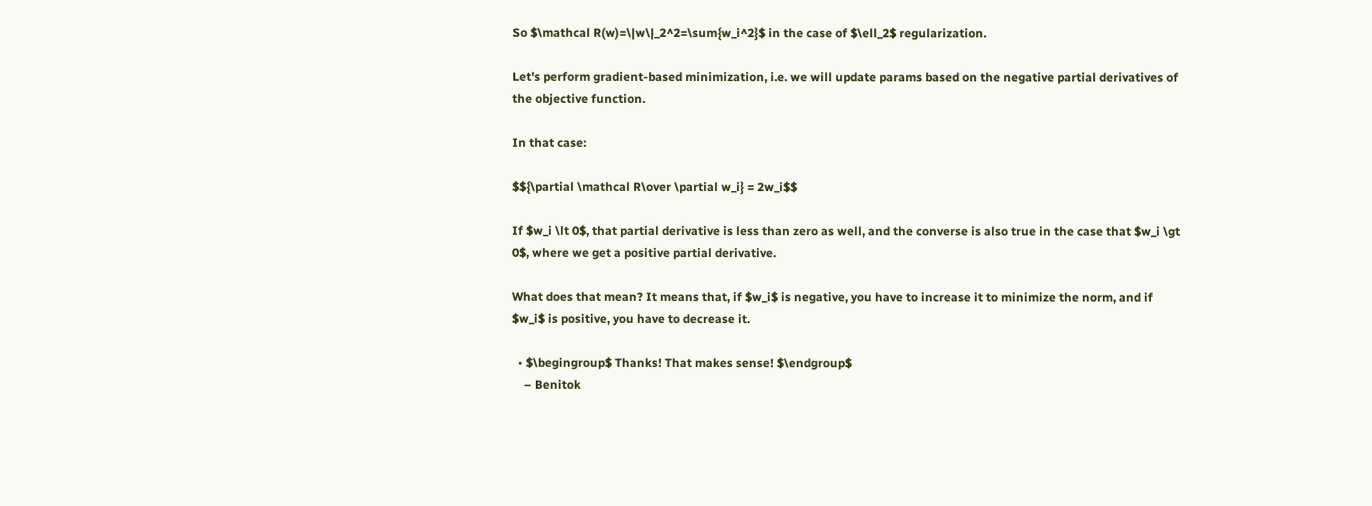So $\mathcal R(w)=\|w\|_2^2=\sum{w_i^2}$ in the case of $\ell_2$ regularization.

Let's perform gradient-based minimization, i.e. we will update params based on the negative partial derivatives of the objective function.

In that case:

$${\partial \mathcal R\over \partial w_i} = 2w_i$$

If $w_i \lt 0$, that partial derivative is less than zero as well, and the converse is also true in the case that $w_i \gt 0$, where we get a positive partial derivative.

What does that mean? It means that, if $w_i$ is negative, you have to increase it to minimize the norm, and if $w_i$ is positive, you have to decrease it.

  • $\begingroup$ Thanks! That makes sense! $\endgroup$
    – Benitok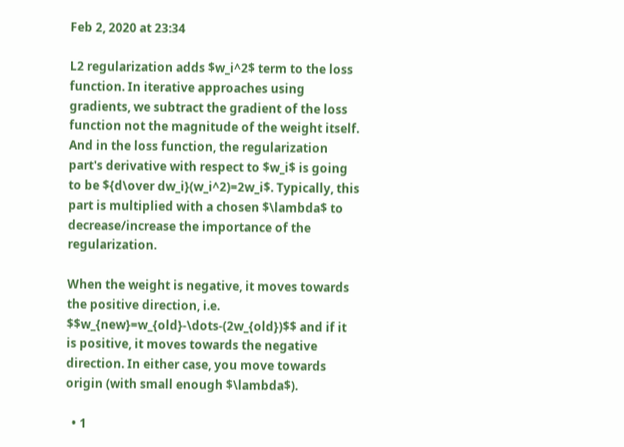Feb 2, 2020 at 23:34

L2 regularization adds $w_i^2$ term to the loss function. In iterative approaches using gradients, we subtract the gradient of the loss function not the magnitude of the weight itself. And in the loss function, the regularization part's derivative with respect to $w_i$ is going to be ${d\over dw_i}(w_i^2)=2w_i$. Typically, this part is multiplied with a chosen $\lambda$ to decrease/increase the importance of the regularization.

When the weight is negative, it moves towards the positive direction, i.e. $$w_{new}=w_{old}-\dots-(2w_{old})$$ and if it is positive, it moves towards the negative direction. In either case, you move towards origin (with small enough $\lambda$).

  • 1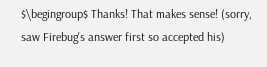$\begingroup$ Thanks! That makes sense! (sorry, saw Firebug's answer first so accepted his)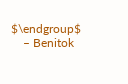$\endgroup$
    – Benitok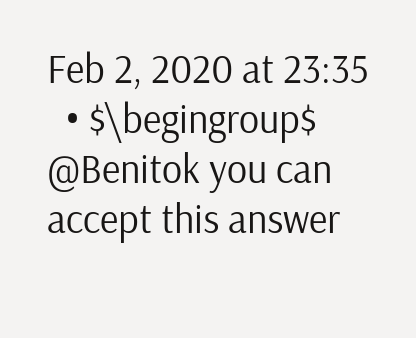Feb 2, 2020 at 23:35
  • $\begingroup$ @Benitok you can accept this answer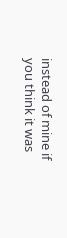instead of mine if you think it was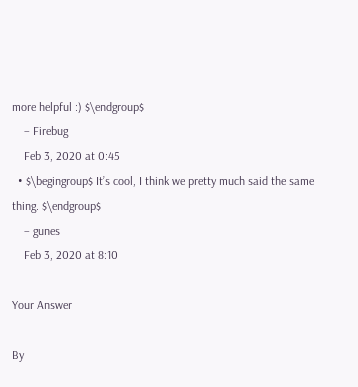more helpful :) $\endgroup$
    – Firebug
    Feb 3, 2020 at 0:45
  • $\begingroup$ It’s cool, I think we pretty much said the same thing. $\endgroup$
    – gunes
    Feb 3, 2020 at 8:10

Your Answer

By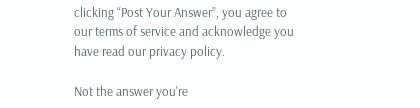clicking “Post Your Answer”, you agree to our terms of service and acknowledge you have read our privacy policy.

Not the answer you're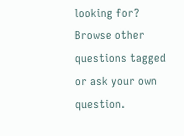looking for? Browse other questions tagged or ask your own question.